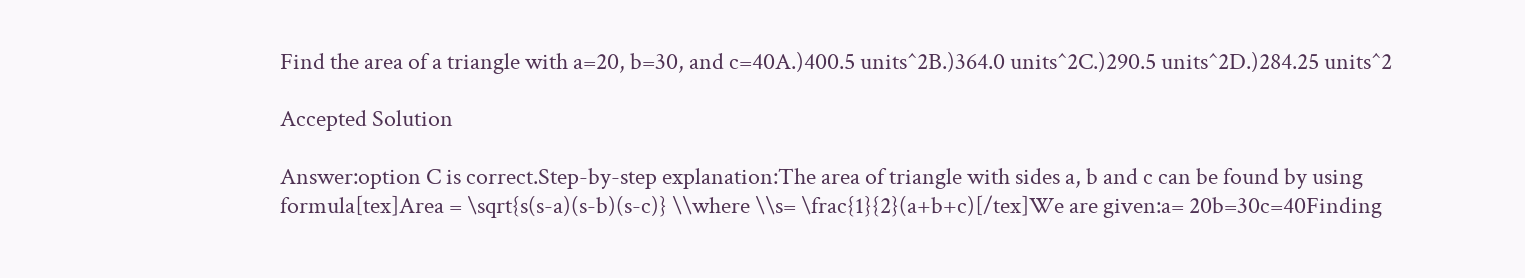Find the area of a triangle with a=20, b=30, and c=40A.)400.5 units^2B.)364.0 units^2C.)290.5 units^2D.)284.25 units^2

Accepted Solution

Answer:option C is correct.Step-by-step explanation:The area of triangle with sides a, b and c can be found by using formula[tex]Area = \sqrt{s(s-a)(s-b)(s-c)} \\where \\s= \frac{1}{2}(a+b+c)[/tex]We are given:a= 20b=30c=40Finding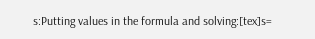s:Putting values in the formula and solving:[tex]s=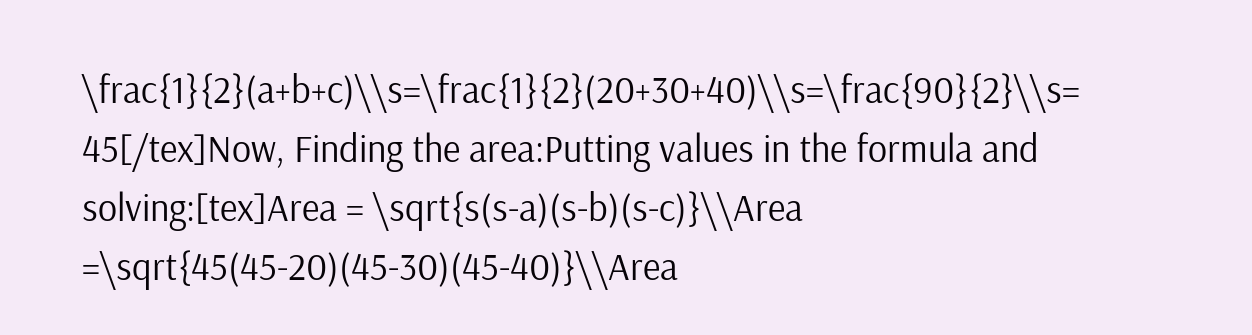\frac{1}{2}(a+b+c)\\s=\frac{1}{2}(20+30+40)\\s=\frac{90}{2}\\s= 45[/tex]Now, Finding the area:Putting values in the formula and solving:[tex]Area = \sqrt{s(s-a)(s-b)(s-c)}\\Area =\sqrt{45(45-20)(45-30)(45-40)}\\Area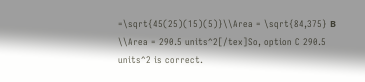=\sqrt{45(25)(15)(5)}\\Area = \sqrt{84,375} Β \\Area = 290.5 units^2[/tex]So, option C 290.5 units^2 is correct.